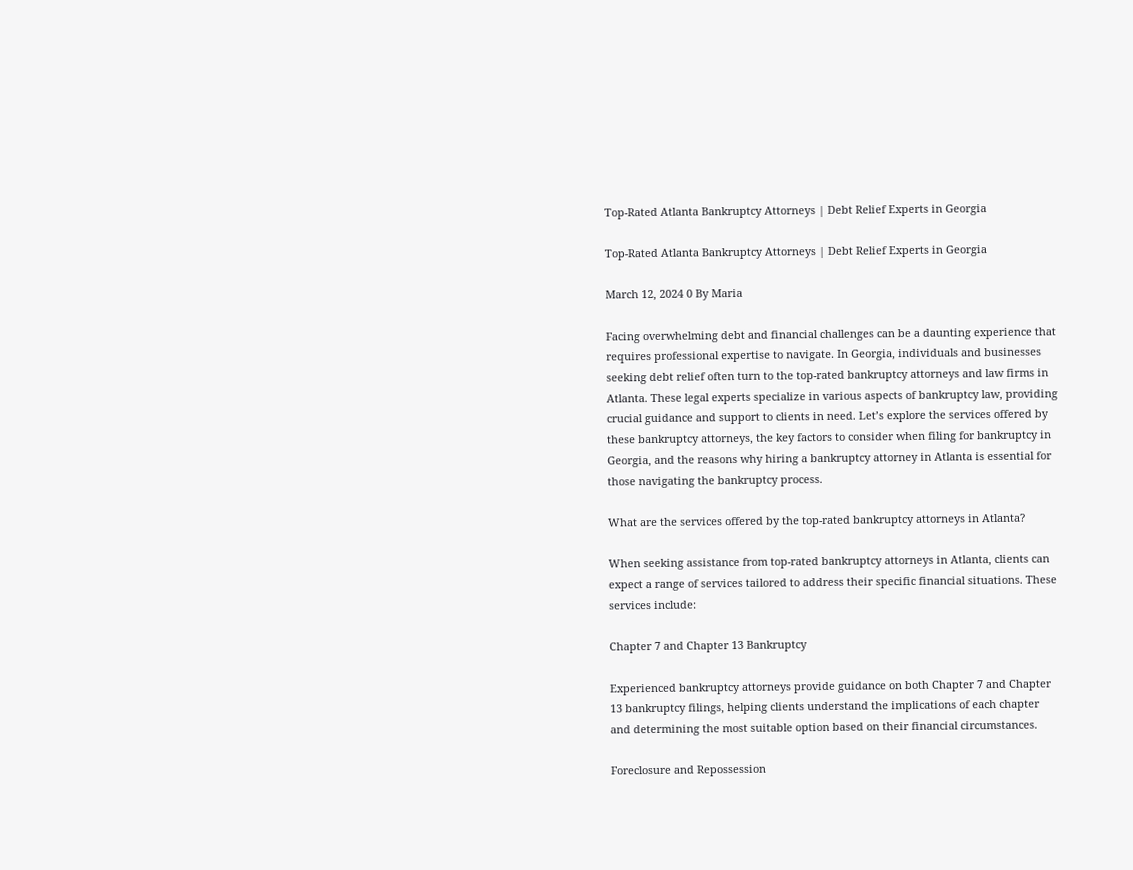Top-Rated Atlanta Bankruptcy Attorneys | Debt Relief Experts in Georgia

Top-Rated Atlanta Bankruptcy Attorneys | Debt Relief Experts in Georgia

March 12, 2024 0 By Maria

Facing overwhelming debt and financial challenges can be a daunting experience that requires professional expertise to navigate. In Georgia, individuals and businesses seeking debt relief often turn to the top-rated bankruptcy attorneys and law firms in Atlanta. These legal experts specialize in various aspects of bankruptcy law, providing crucial guidance and support to clients in need. Let’s explore the services offered by these bankruptcy attorneys, the key factors to consider when filing for bankruptcy in Georgia, and the reasons why hiring a bankruptcy attorney in Atlanta is essential for those navigating the bankruptcy process.

What are the services offered by the top-rated bankruptcy attorneys in Atlanta?

When seeking assistance from top-rated bankruptcy attorneys in Atlanta, clients can expect a range of services tailored to address their specific financial situations. These services include:

Chapter 7 and Chapter 13 Bankruptcy

Experienced bankruptcy attorneys provide guidance on both Chapter 7 and Chapter 13 bankruptcy filings, helping clients understand the implications of each chapter and determining the most suitable option based on their financial circumstances.

Foreclosure and Repossession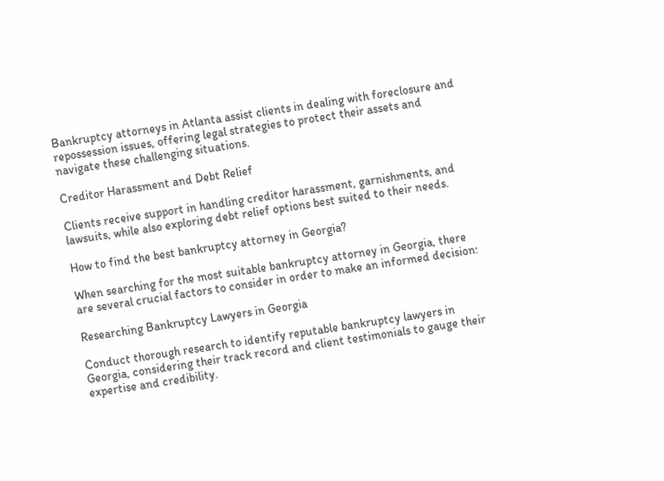Bankruptcy attorneys in Atlanta assist clients in dealing with foreclosure and repossession issues, offering legal strategies to protect their assets and navigate these challenging situations.

Creditor Harassment and Debt Relief

Clients receive support in handling creditor harassment, garnishments, and lawsuits, while also exploring debt relief options best suited to their needs.

How to find the best bankruptcy attorney in Georgia?

When searching for the most suitable bankruptcy attorney in Georgia, there are several crucial factors to consider in order to make an informed decision:

Researching Bankruptcy Lawyers in Georgia

Conduct thorough research to identify reputable bankruptcy lawyers in Georgia, considering their track record and client testimonials to gauge their expertise and credibility.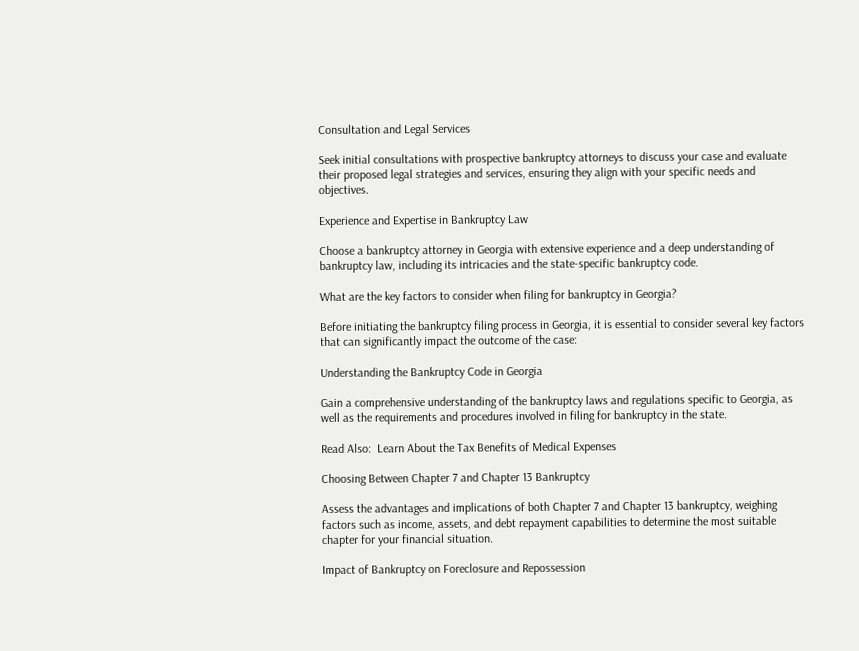Consultation and Legal Services

Seek initial consultations with prospective bankruptcy attorneys to discuss your case and evaluate their proposed legal strategies and services, ensuring they align with your specific needs and objectives.

Experience and Expertise in Bankruptcy Law

Choose a bankruptcy attorney in Georgia with extensive experience and a deep understanding of bankruptcy law, including its intricacies and the state-specific bankruptcy code.

What are the key factors to consider when filing for bankruptcy in Georgia?

Before initiating the bankruptcy filing process in Georgia, it is essential to consider several key factors that can significantly impact the outcome of the case:

Understanding the Bankruptcy Code in Georgia

Gain a comprehensive understanding of the bankruptcy laws and regulations specific to Georgia, as well as the requirements and procedures involved in filing for bankruptcy in the state.

Read Also:  Learn About the Tax Benefits of Medical Expenses

Choosing Between Chapter 7 and Chapter 13 Bankruptcy

Assess the advantages and implications of both Chapter 7 and Chapter 13 bankruptcy, weighing factors such as income, assets, and debt repayment capabilities to determine the most suitable chapter for your financial situation.

Impact of Bankruptcy on Foreclosure and Repossession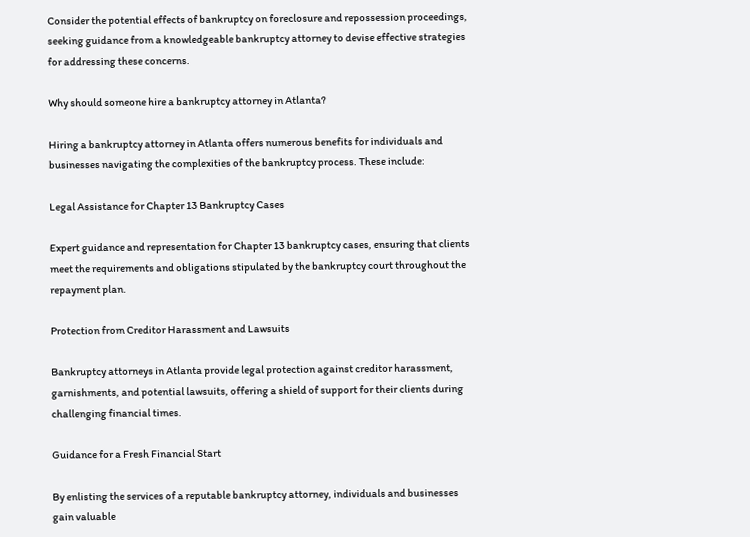Consider the potential effects of bankruptcy on foreclosure and repossession proceedings, seeking guidance from a knowledgeable bankruptcy attorney to devise effective strategies for addressing these concerns.

Why should someone hire a bankruptcy attorney in Atlanta?

Hiring a bankruptcy attorney in Atlanta offers numerous benefits for individuals and businesses navigating the complexities of the bankruptcy process. These include:

Legal Assistance for Chapter 13 Bankruptcy Cases

Expert guidance and representation for Chapter 13 bankruptcy cases, ensuring that clients meet the requirements and obligations stipulated by the bankruptcy court throughout the repayment plan.

Protection from Creditor Harassment and Lawsuits

Bankruptcy attorneys in Atlanta provide legal protection against creditor harassment, garnishments, and potential lawsuits, offering a shield of support for their clients during challenging financial times.

Guidance for a Fresh Financial Start

By enlisting the services of a reputable bankruptcy attorney, individuals and businesses gain valuable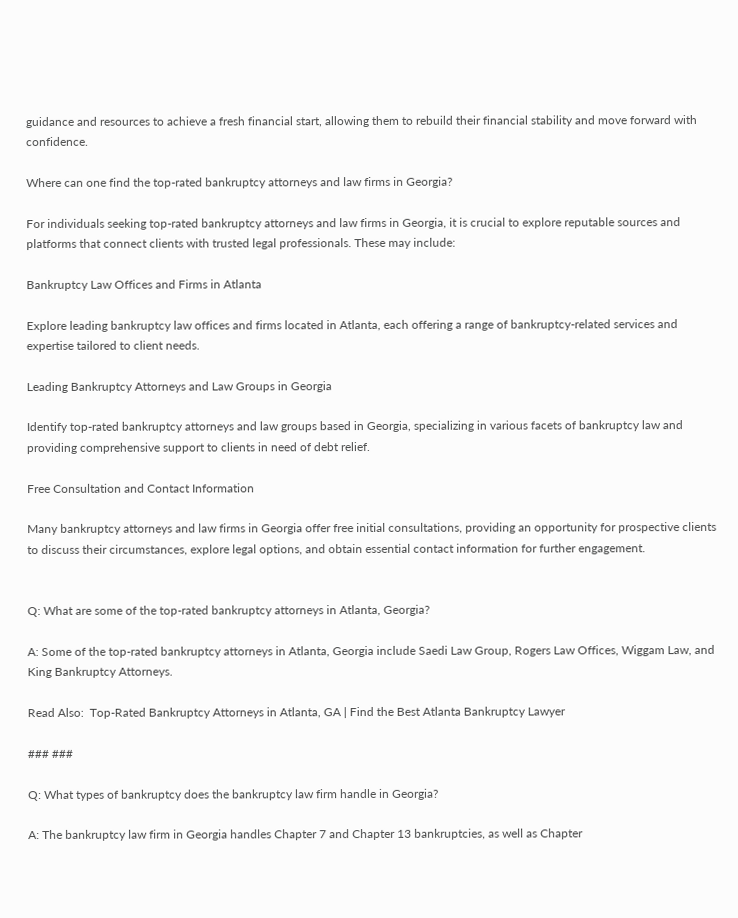guidance and resources to achieve a fresh financial start, allowing them to rebuild their financial stability and move forward with confidence.

Where can one find the top-rated bankruptcy attorneys and law firms in Georgia?

For individuals seeking top-rated bankruptcy attorneys and law firms in Georgia, it is crucial to explore reputable sources and platforms that connect clients with trusted legal professionals. These may include:

Bankruptcy Law Offices and Firms in Atlanta

Explore leading bankruptcy law offices and firms located in Atlanta, each offering a range of bankruptcy-related services and expertise tailored to client needs.

Leading Bankruptcy Attorneys and Law Groups in Georgia

Identify top-rated bankruptcy attorneys and law groups based in Georgia, specializing in various facets of bankruptcy law and providing comprehensive support to clients in need of debt relief.

Free Consultation and Contact Information

Many bankruptcy attorneys and law firms in Georgia offer free initial consultations, providing an opportunity for prospective clients to discuss their circumstances, explore legal options, and obtain essential contact information for further engagement.


Q: What are some of the top-rated bankruptcy attorneys in Atlanta, Georgia?

A: Some of the top-rated bankruptcy attorneys in Atlanta, Georgia include Saedi Law Group, Rogers Law Offices, Wiggam Law, and King Bankruptcy Attorneys.

Read Also:  Top-Rated Bankruptcy Attorneys in Atlanta, GA | Find the Best Atlanta Bankruptcy Lawyer

### ###

Q: What types of bankruptcy does the bankruptcy law firm handle in Georgia?

A: The bankruptcy law firm in Georgia handles Chapter 7 and Chapter 13 bankruptcies, as well as Chapter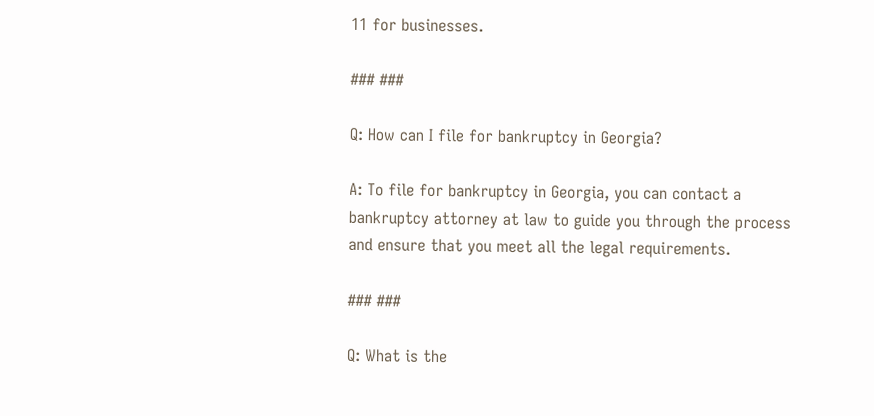11 for businesses.

### ###

Q: How can I file for bankruptcy in Georgia?

A: To file for bankruptcy in Georgia, you can contact a bankruptcy attorney at law to guide you through the process and ensure that you meet all the legal requirements.

### ###

Q: What is the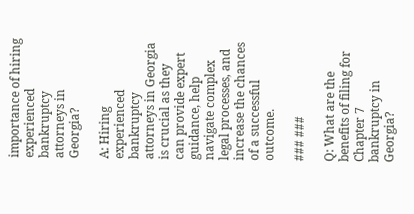importance of hiring experienced bankruptcy attorneys in Georgia?

A: Hiring experienced bankruptcy attorneys in Georgia is crucial as they can provide expert guidance, help navigate complex legal processes, and increase the chances of a successful outcome.

### ###

Q: What are the benefits of filing for Chapter 7 bankruptcy in Georgia?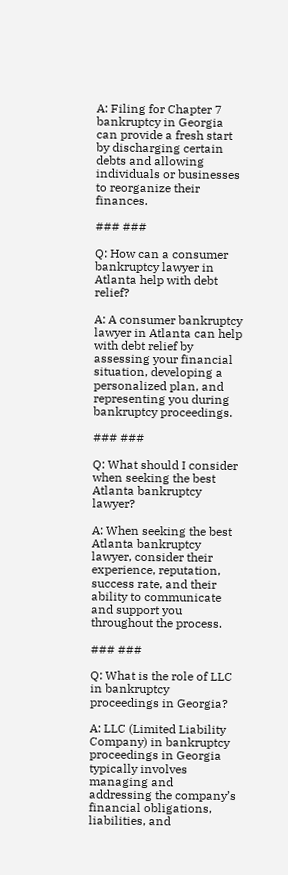A: Filing for Chapter 7 bankruptcy in Georgia can provide a fresh start by discharging certain debts and allowing individuals or businesses to reorganize their finances.

### ###

Q: How can a consumer bankruptcy lawyer in Atlanta help with debt relief?

A: A consumer bankruptcy lawyer in Atlanta can help with debt relief by assessing your financial situation, developing a personalized plan, and representing you during bankruptcy proceedings.

### ###

Q: What should I consider when seeking the best Atlanta bankruptcy lawyer?

A: When seeking the best Atlanta bankruptcy lawyer, consider their experience, reputation, success rate, and their ability to communicate and support you throughout the process.

### ###

Q: What is the role of LLC in bankruptcy proceedings in Georgia?

A: LLC (Limited Liability Company) in bankruptcy proceedings in Georgia typically involves managing and addressing the company’s financial obligations, liabilities, and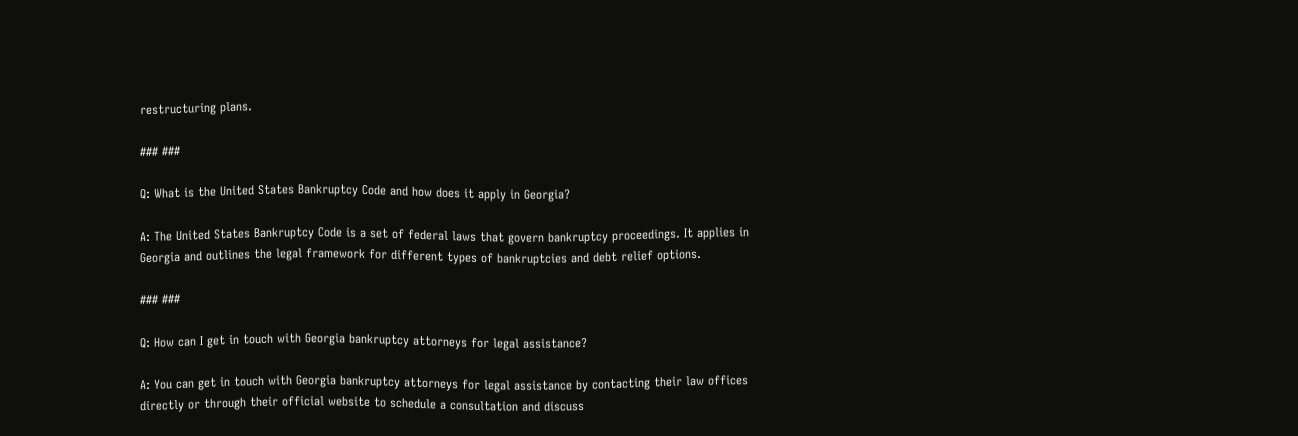restructuring plans.

### ###

Q: What is the United States Bankruptcy Code and how does it apply in Georgia?

A: The United States Bankruptcy Code is a set of federal laws that govern bankruptcy proceedings. It applies in Georgia and outlines the legal framework for different types of bankruptcies and debt relief options.

### ###

Q: How can I get in touch with Georgia bankruptcy attorneys for legal assistance?

A: You can get in touch with Georgia bankruptcy attorneys for legal assistance by contacting their law offices directly or through their official website to schedule a consultation and discuss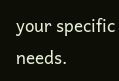your specific needs.